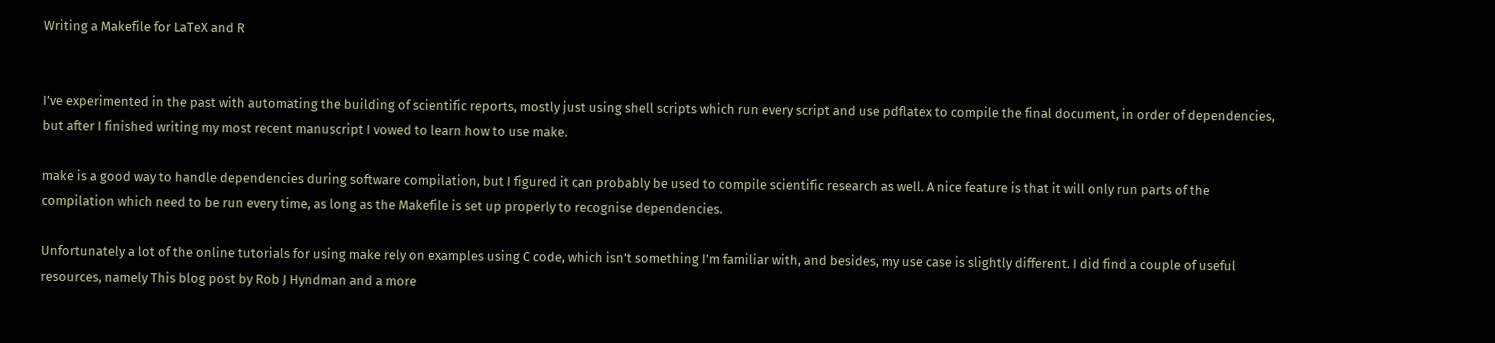Writing a Makefile for LaTeX and R


I’ve experimented in the past with automating the building of scientific reports, mostly just using shell scripts which run every script and use pdflatex to compile the final document, in order of dependencies, but after I finished writing my most recent manuscript I vowed to learn how to use make.

make is a good way to handle dependencies during software compilation, but I figured it can probably be used to compile scientific research as well. A nice feature is that it will only run parts of the compilation which need to be run every time, as long as the Makefile is set up properly to recognise dependencies.

Unfortunately a lot of the online tutorials for using make rely on examples using C code, which isn’t something I’m familiar with, and besides, my use case is slightly different. I did find a couple of useful resources, namely This blog post by Rob J Hyndman and a more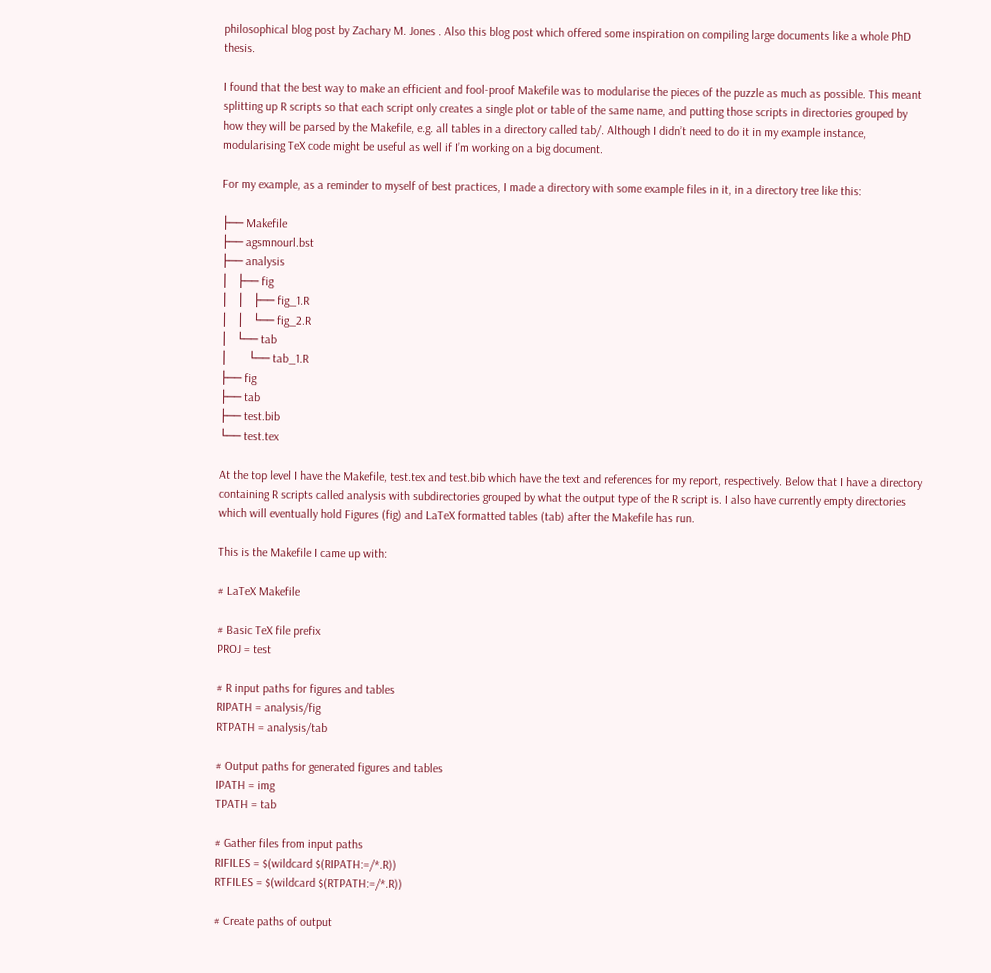philosophical blog post by Zachary M. Jones . Also this blog post which offered some inspiration on compiling large documents like a whole PhD thesis.

I found that the best way to make an efficient and fool-proof Makefile was to modularise the pieces of the puzzle as much as possible. This meant splitting up R scripts so that each script only creates a single plot or table of the same name, and putting those scripts in directories grouped by how they will be parsed by the Makefile, e.g. all tables in a directory called tab/. Although I didn’t need to do it in my example instance, modularising TeX code might be useful as well if I’m working on a big document.

For my example, as a reminder to myself of best practices, I made a directory with some example files in it, in a directory tree like this:

├── Makefile
├── agsmnourl.bst
├── analysis
│   ├── fig
│   │   ├── fig_1.R
│   │   └── fig_2.R
│   └── tab
│       └── tab_1.R
├── fig
├── tab
├── test.bib
└── test.tex

At the top level I have the Makefile, test.tex and test.bib which have the text and references for my report, respectively. Below that I have a directory containing R scripts called analysis with subdirectories grouped by what the output type of the R script is. I also have currently empty directories which will eventually hold Figures (fig) and LaTeX formatted tables (tab) after the Makefile has run.

This is the Makefile I came up with:

# LaTeX Makefile

# Basic TeX file prefix
PROJ = test

# R input paths for figures and tables
RIPATH = analysis/fig
RTPATH = analysis/tab

# Output paths for generated figures and tables
IPATH = img
TPATH = tab

# Gather files from input paths
RIFILES = $(wildcard $(RIPATH:=/*.R))
RTFILES = $(wildcard $(RTPATH:=/*.R))

# Create paths of output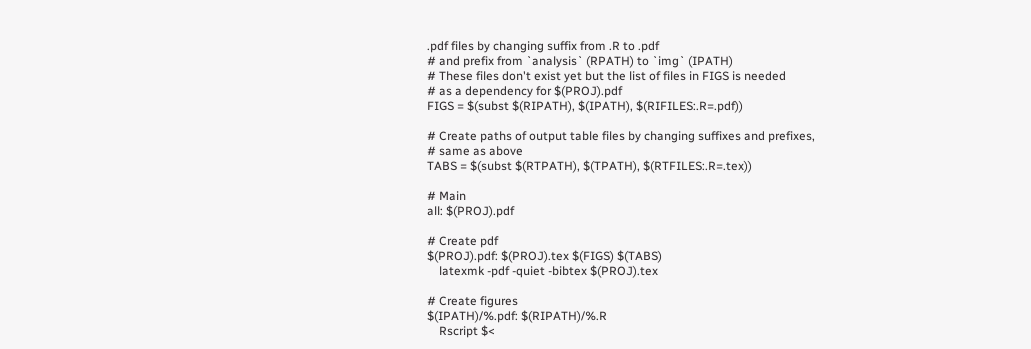.pdf files by changing suffix from .R to .pdf
# and prefix from `analysis` (RPATH) to `img` (IPATH)
# These files don't exist yet but the list of files in FIGS is needed
# as a dependency for $(PROJ).pdf
FIGS = $(subst $(RIPATH), $(IPATH), $(RIFILES:.R=.pdf))

# Create paths of output table files by changing suffixes and prefixes,
# same as above
TABS = $(subst $(RTPATH), $(TPATH), $(RTFILES:.R=.tex))

# Main
all: $(PROJ).pdf

# Create pdf
$(PROJ).pdf: $(PROJ).tex $(FIGS) $(TABS)
    latexmk -pdf -quiet -bibtex $(PROJ).tex

# Create figures
$(IPATH)/%.pdf: $(RIPATH)/%.R
    Rscript $<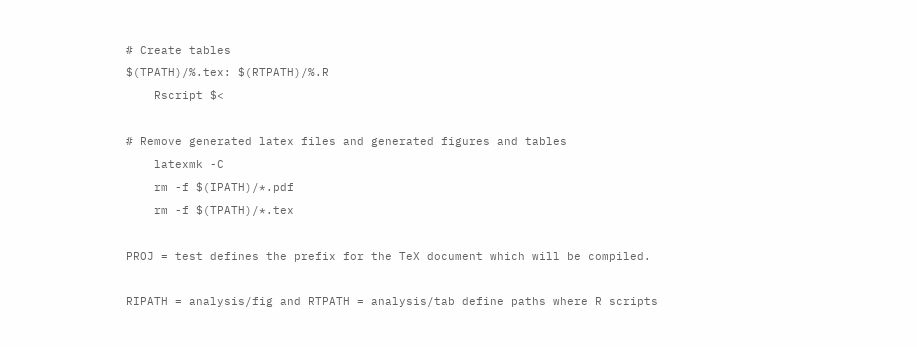# Create tables
$(TPATH)/%.tex: $(RTPATH)/%.R
    Rscript $<

# Remove generated latex files and generated figures and tables
    latexmk -C
    rm -f $(IPATH)/*.pdf
    rm -f $(TPATH)/*.tex

PROJ = test defines the prefix for the TeX document which will be compiled.

RIPATH = analysis/fig and RTPATH = analysis/tab define paths where R scripts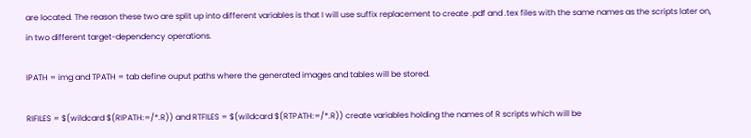are located. The reason these two are split up into different variables is that I will use suffix replacement to create .pdf and .tex files with the same names as the scripts later on, in two different target-dependency operations.

IPATH = img and TPATH = tab define ouput paths where the generated images and tables will be stored.

RIFILES = $(wildcard $(RIPATH:=/*.R)) and RTFILES = $(wildcard $(RTPATH:=/*.R)) create variables holding the names of R scripts which will be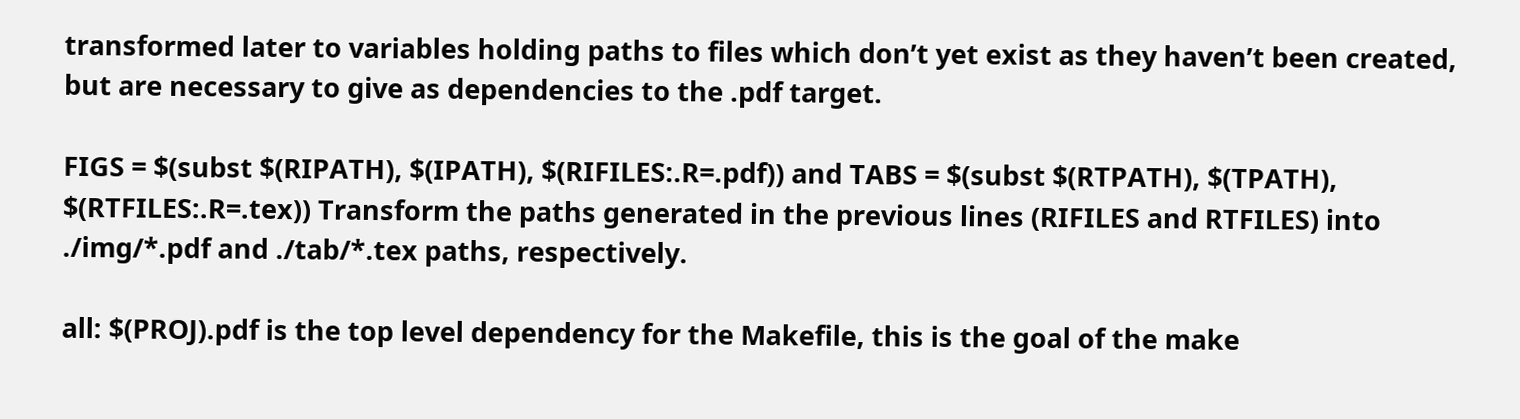transformed later to variables holding paths to files which don’t yet exist as they haven’t been created, but are necessary to give as dependencies to the .pdf target.

FIGS = $(subst $(RIPATH), $(IPATH), $(RIFILES:.R=.pdf)) and TABS = $(subst $(RTPATH), $(TPATH), $(RTFILES:.R=.tex)) Transform the paths generated in the previous lines (RIFILES and RTFILES) into ./img/*.pdf and ./tab/*.tex paths, respectively.

all: $(PROJ).pdf is the top level dependency for the Makefile, this is the goal of the make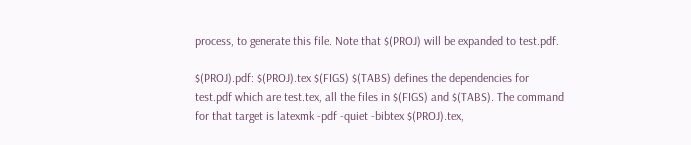process, to generate this file. Note that $(PROJ) will be expanded to test.pdf.

$(PROJ).pdf: $(PROJ).tex $(FIGS) $(TABS) defines the dependencies for test.pdf which are test.tex, all the files in $(FIGS) and $(TABS). The command for that target is latexmk -pdf -quiet -bibtex $(PROJ).tex,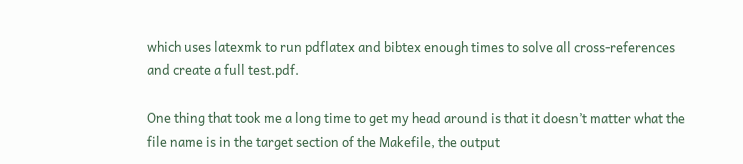which uses latexmk to run pdflatex and bibtex enough times to solve all cross-references and create a full test.pdf.

One thing that took me a long time to get my head around is that it doesn’t matter what the file name is in the target section of the Makefile, the output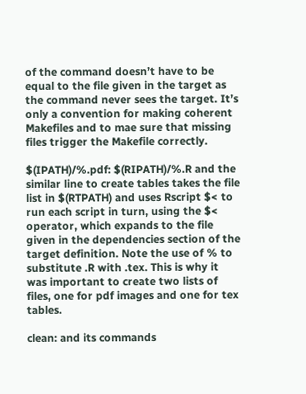of the command doesn’t have to be equal to the file given in the target as the command never sees the target. It’s only a convention for making coherent Makefiles and to mae sure that missing files trigger the Makefile correctly.

$(IPATH)/%.pdf: $(RIPATH)/%.R and the similar line to create tables takes the file list in $(RTPATH) and uses Rscript $< to run each script in turn, using the $< operator, which expands to the file given in the dependencies section of the target definition. Note the use of % to substitute .R with .tex. This is why it was important to create two lists of files, one for pdf images and one for tex tables.

clean: and its commands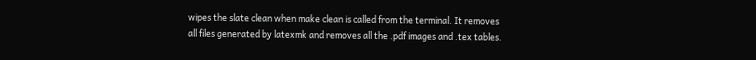wipes the slate clean when make clean is called from the terminal. It removes all files generated by latexmk and removes all the .pdf images and .tex tables.